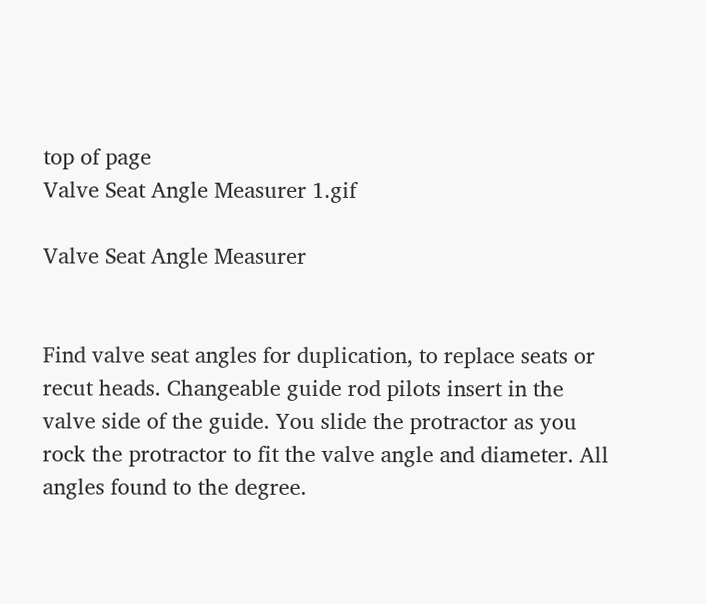top of page
Valve Seat Angle Measurer 1.gif

Valve Seat Angle Measurer


Find valve seat angles for duplication, to replace seats or recut heads. Changeable guide rod pilots insert in the valve side of the guide. You slide the protractor as you rock the protractor to fit the valve angle and diameter. All angles found to the degree.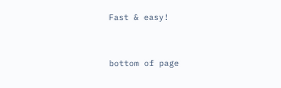Fast & easy!


bottom of page